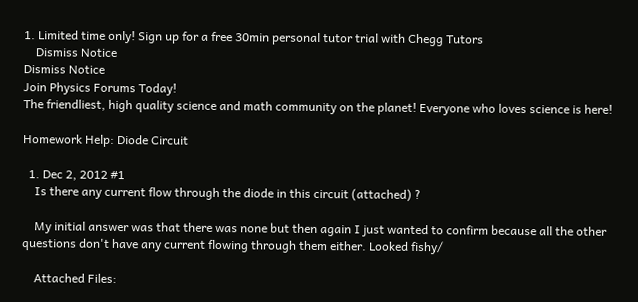1. Limited time only! Sign up for a free 30min personal tutor trial with Chegg Tutors
    Dismiss Notice
Dismiss Notice
Join Physics Forums Today!
The friendliest, high quality science and math community on the planet! Everyone who loves science is here!

Homework Help: Diode Circuit

  1. Dec 2, 2012 #1
    Is there any current flow through the diode in this circuit (attached) ?

    My initial answer was that there was none but then again I just wanted to confirm because all the other questions don't have any current flowing through them either. Looked fishy/

    Attached Files: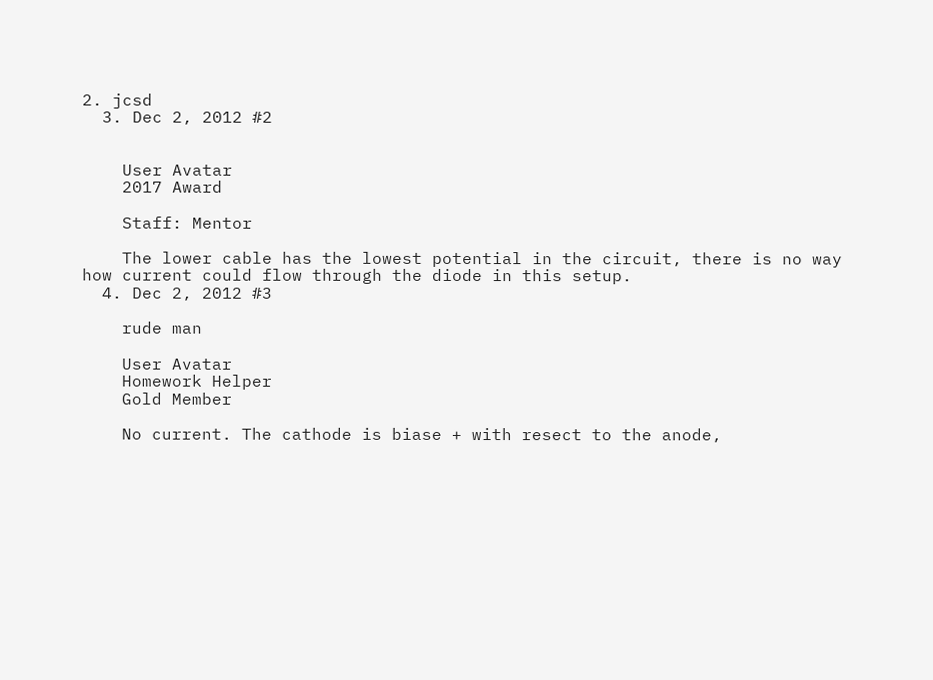2. jcsd
  3. Dec 2, 2012 #2


    User Avatar
    2017 Award

    Staff: Mentor

    The lower cable has the lowest potential in the circuit, there is no way how current could flow through the diode in this setup.
  4. Dec 2, 2012 #3

    rude man

    User Avatar
    Homework Helper
    Gold Member

    No current. The cathode is biase + with resect to the anode,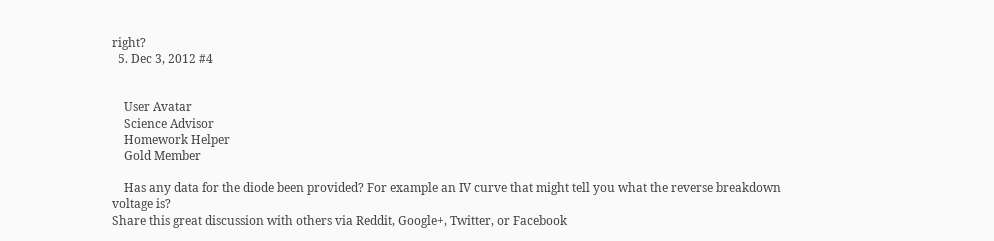right?
  5. Dec 3, 2012 #4


    User Avatar
    Science Advisor
    Homework Helper
    Gold Member

    Has any data for the diode been provided? For example an IV curve that might tell you what the reverse breakdown voltage is?
Share this great discussion with others via Reddit, Google+, Twitter, or Facebook